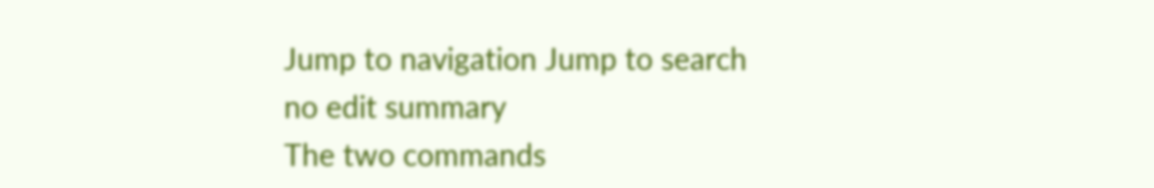Jump to navigation Jump to search
no edit summary
The two commands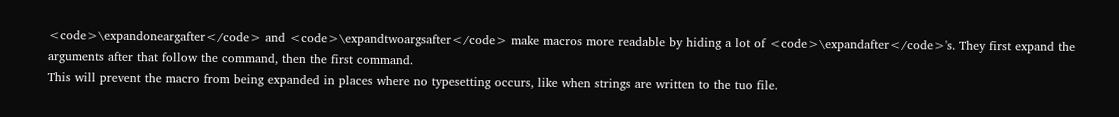<code>\expandoneargafter</code> and <code>\expandtwoargsafter</code> make macros more readable by hiding a lot of <code>\expandafter</code>'s. They first expand the arguments after that follow the command, then the first command.
This will prevent the macro from being expanded in places where no typesetting occurs, like when strings are written to the tuo file.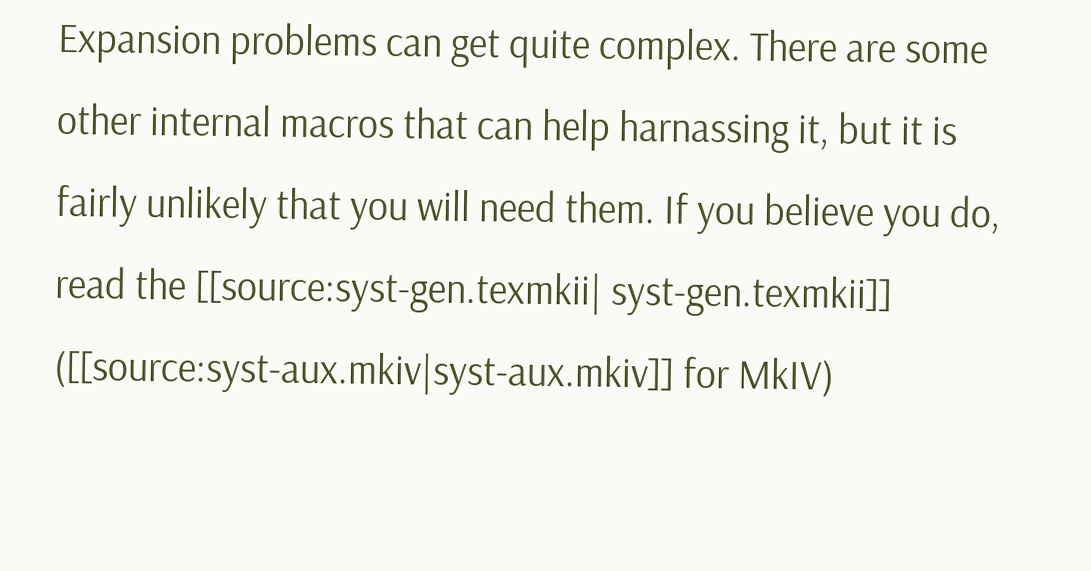Expansion problems can get quite complex. There are some other internal macros that can help harnassing it, but it is fairly unlikely that you will need them. If you believe you do, read the [[source:syst-gen.texmkii| syst-gen.texmkii]] ([[source:syst-aux.mkiv|syst-aux.mkiv]] for MkIV)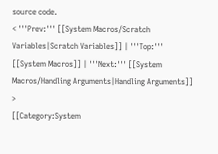source code.
< '''Prev:''' [[System Macros/Scratch Variables|Scratch Variables]] | '''Top:''' [[System Macros]] | '''Next:''' [[System Macros/Handling Arguments|Handling Arguments]] >
[[Category:System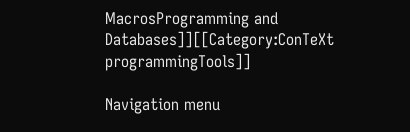MacrosProgramming and Databases]][[Category:ConTeXt programmingTools]]

Navigation menu